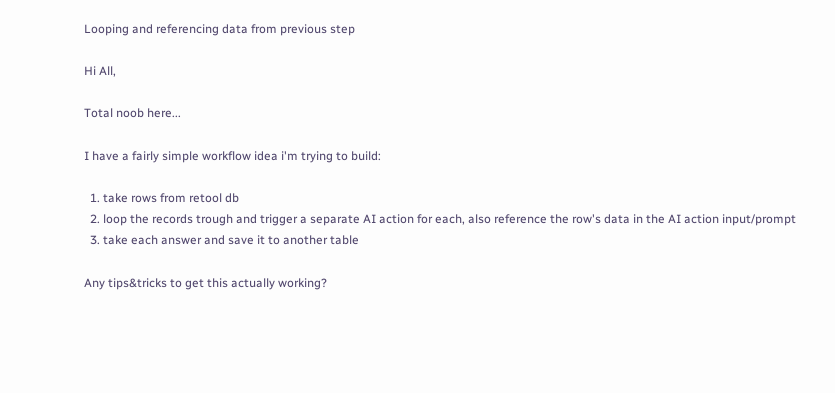Looping and referencing data from previous step

Hi All,

Total noob here...

I have a fairly simple workflow idea i'm trying to build:

  1. take rows from retool db
  2. loop the records trough and trigger a separate AI action for each, also reference the row's data in the AI action input/prompt
  3. take each answer and save it to another table

Any tips&tricks to get this actually working?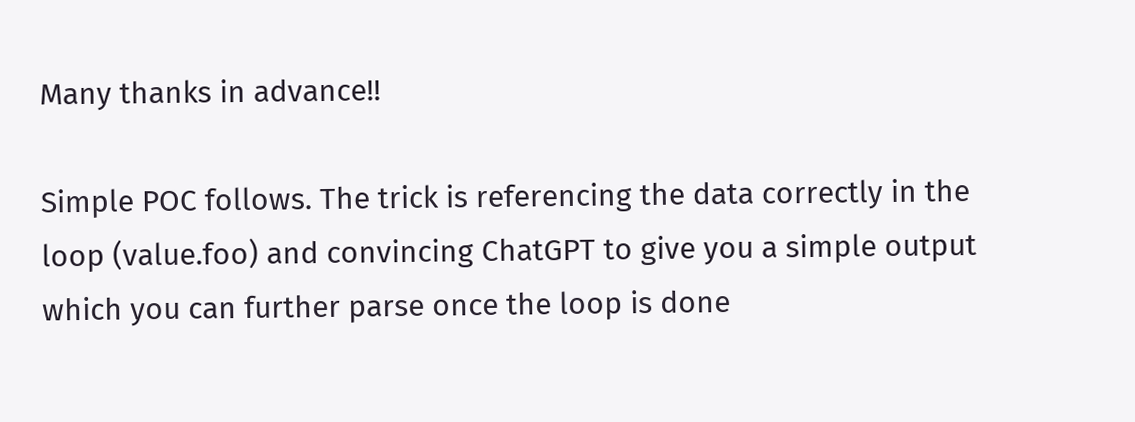Many thanks in advance!!

Simple POC follows. The trick is referencing the data correctly in the loop (value.foo) and convincing ChatGPT to give you a simple output which you can further parse once the loop is done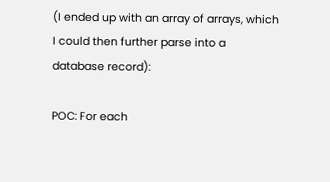(I ended up with an array of arrays, which I could then further parse into a database record):

POC: For each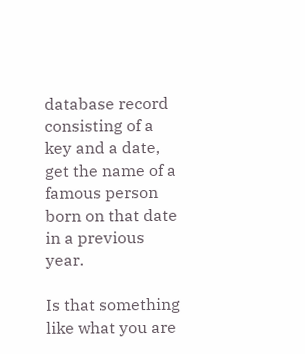database record consisting of a key and a date, get the name of a famous person born on that date in a previous year.

Is that something like what you are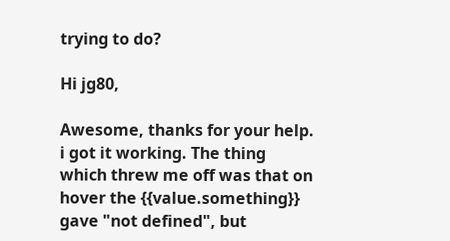trying to do?

Hi jg80,

Awesome, thanks for your help. i got it working. The thing which threw me off was that on hover the {{value.something}} gave "not defined", but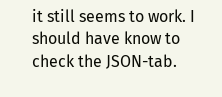it still seems to work. I should have know to check the JSON-tab.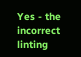Yes - the incorrect linting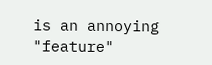is an annoying "feature"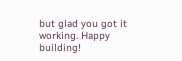but glad you got it working. Happy building!